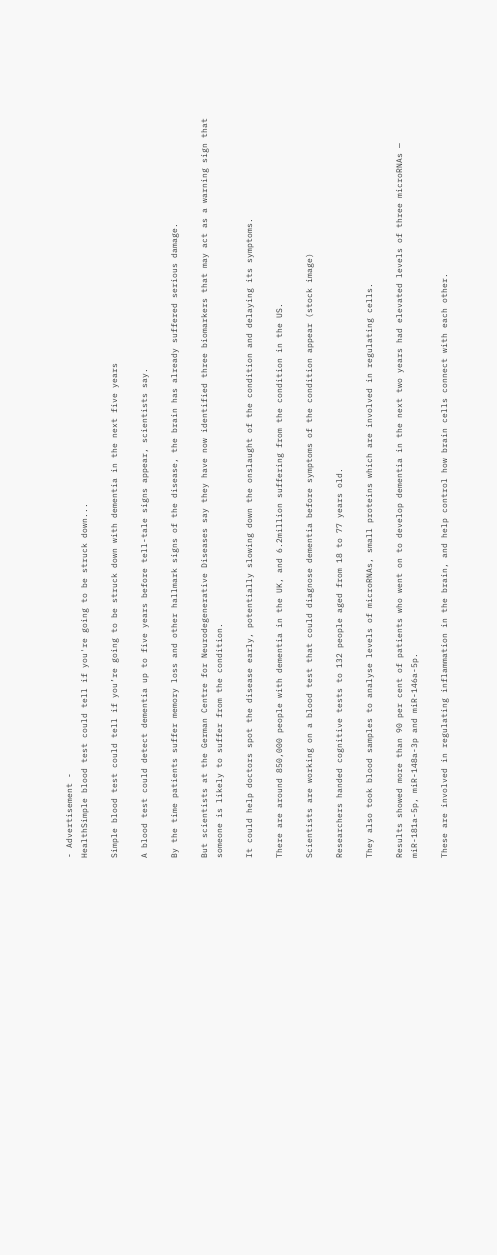- Advertisement -
HealthSimple blood test could tell if you're going to be struck down...

Simple blood test could tell if you’re going to be struck down with dementia in the next five years

A blood test could detect dementia up to five years before tell-tale signs appear, scientists say.

By the time patients suffer memory loss and other hallmark signs of the disease, the brain has already suffered serious damage.

But scientists at the German Centre for Neurodegenerative Diseases say they have now identified three biomarkers that may act as a warning sign that someone is likely to suffer from the condition.

It could help doctors spot the disease early, potentially slowing down the onslaught of the condition and delaying its symptoms.

There are around 850,000 people with dementia in the UK, and 6.2million suffering from the condition in the US.

Scientists are working on a blood test that could diagnose dementia before symptoms of the condition appear (stock image)

Researchers handed cognitive tests to 132 people aged from 18 to 77 years old.

They also took blood samples to analyse levels of microRNAs, small proteins which are involved in regulating cells.

Results showed more than 90 per cent of patients who went on to develop dementia in the next two years had elevated levels of three microRNAs — miR-181a-5p, miR-148a-3p and miR-146a-5p.

These are involved in regulating inflammation in the brain, and help control how brain cells connect with each other.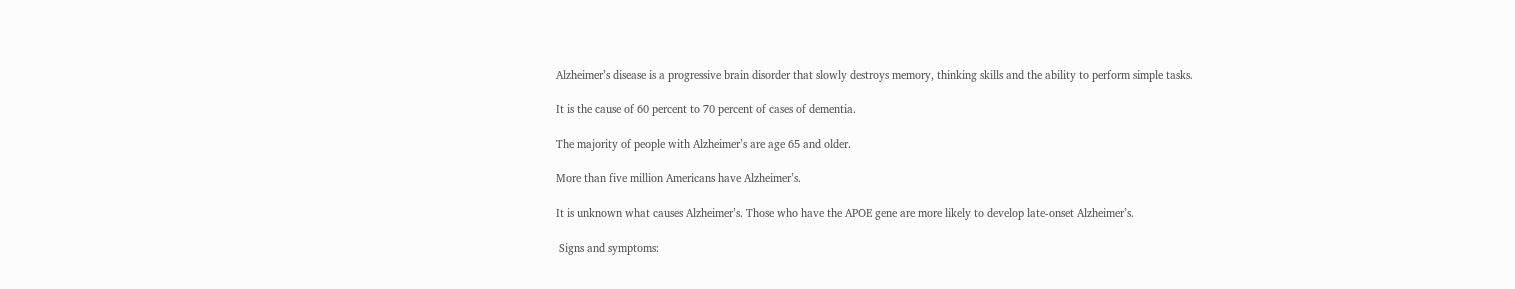Alzheimer’s disease is a progressive brain disorder that slowly destroys memory, thinking skills and the ability to perform simple tasks.

It is the cause of 60 percent to 70 percent of cases of dementia.

The majority of people with Alzheimer’s are age 65 and older.

More than five million Americans have Alzheimer’s.

It is unknown what causes Alzheimer’s. Those who have the APOE gene are more likely to develop late-onset Alzheimer’s.

 Signs and symptoms: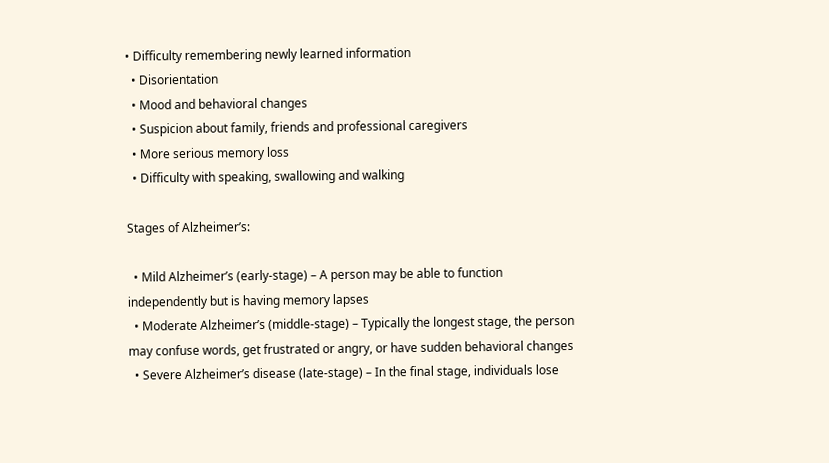• Difficulty remembering newly learned information
  • Disorientation
  • Mood and behavioral changes
  • Suspicion about family, friends and professional caregivers
  • More serious memory loss
  • Difficulty with speaking, swallowing and walking

Stages of Alzheimer’s:

  • Mild Alzheimer’s (early-stage) – A person may be able to function independently but is having memory lapses
  • Moderate Alzheimer’s (middle-stage) – Typically the longest stage, the person may confuse words, get frustrated or angry, or have sudden behavioral changes
  • Severe Alzheimer’s disease (late-stage) – In the final stage, individuals lose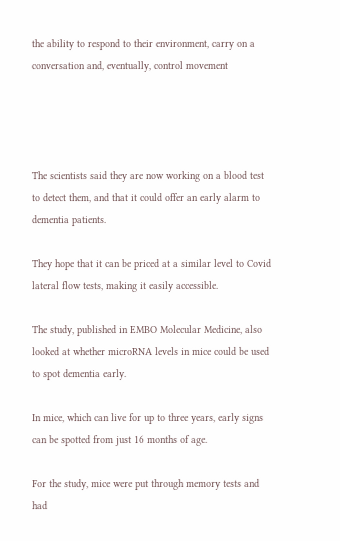the ability to respond to their environment, carry on a conversation and, eventually, control movement




The scientists said they are now working on a blood test to detect them, and that it could offer an early alarm to dementia patients.

They hope that it can be priced at a similar level to Covid lateral flow tests, making it easily accessible.

The study, published in EMBO Molecular Medicine, also looked at whether microRNA levels in mice could be used to spot dementia early.

In mice, which can live for up to three years, early signs can be spotted from just 16 months of age.

For the study, mice were put through memory tests and had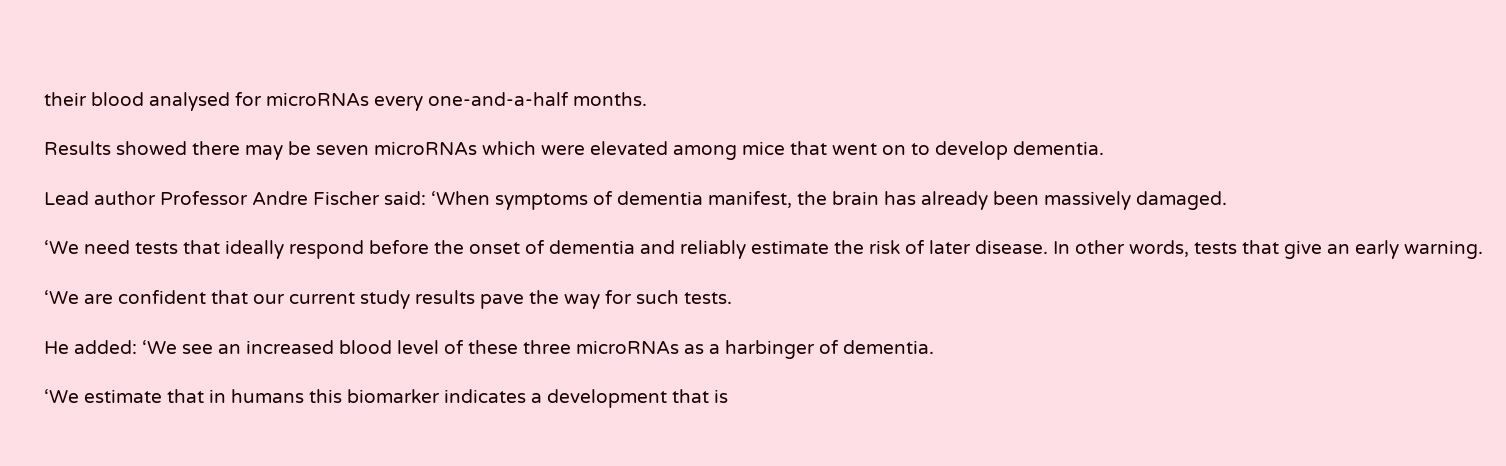their blood analysed for microRNAs every one-and-a-half months.

Results showed there may be seven microRNAs which were elevated among mice that went on to develop dementia.

Lead author Professor Andre Fischer said: ‘When symptoms of dementia manifest, the brain has already been massively damaged.

‘We need tests that ideally respond before the onset of dementia and reliably estimate the risk of later disease. In other words, tests that give an early warning.

‘We are confident that our current study results pave the way for such tests.

He added: ‘We see an increased blood level of these three microRNAs as a harbinger of dementia.

‘We estimate that in humans this biomarker indicates a development that is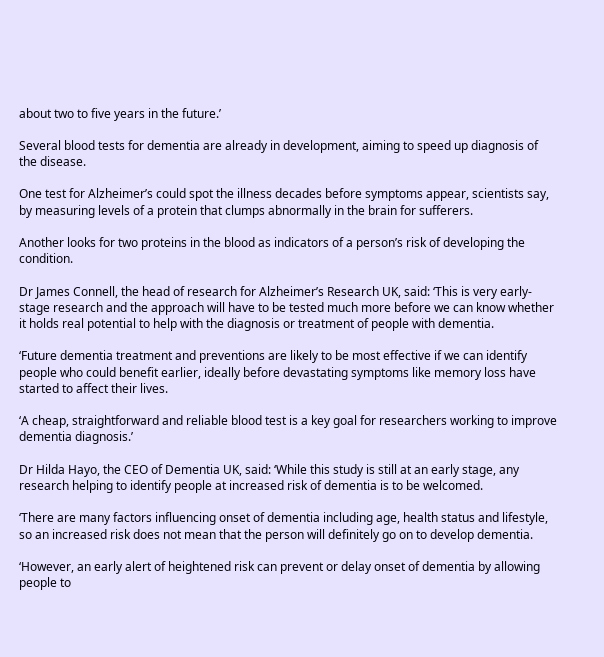about two to five years in the future.’

Several blood tests for dementia are already in development, aiming to speed up diagnosis of the disease.

One test for Alzheimer’s could spot the illness decades before symptoms appear, scientists say, by measuring levels of a protein that clumps abnormally in the brain for sufferers.

Another looks for two proteins in the blood as indicators of a person’s risk of developing the condition.

Dr James Connell, the head of research for Alzheimer’s Research UK, said: ‘This is very early-stage research and the approach will have to be tested much more before we can know whether it holds real potential to help with the diagnosis or treatment of people with dementia.

‘Future dementia treatment and preventions are likely to be most effective if we can identify people who could benefit earlier, ideally before devastating symptoms like memory loss have started to affect their lives.

‘A cheap, straightforward and reliable blood test is a key goal for researchers working to improve dementia diagnosis.’

Dr Hilda Hayo, the CEO of Dementia UK, said: ‘While this study is still at an early stage, any research helping to identify people at increased risk of dementia is to be welcomed.

‘There are many factors influencing onset of dementia including age, health status and lifestyle, so an increased risk does not mean that the person will definitely go on to develop dementia.

‘However, an early alert of heightened risk can prevent or delay onset of dementia by allowing people to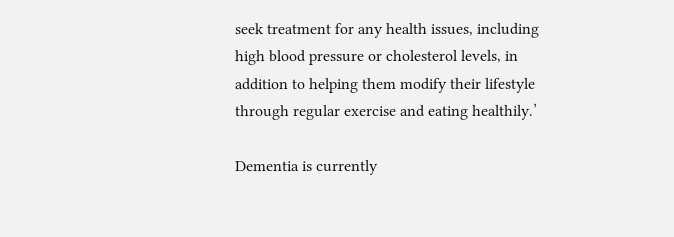seek treatment for any health issues, including high blood pressure or cholesterol levels, in addition to helping them modify their lifestyle through regular exercise and eating healthily.’

Dementia is currently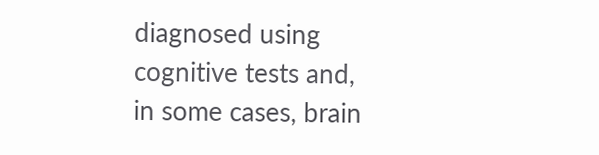diagnosed using cognitive tests and, in some cases, brain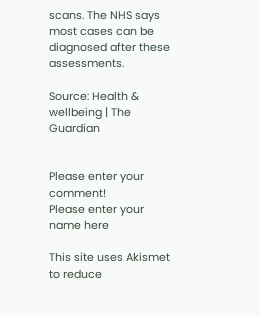scans. The NHS says most cases can be diagnosed after these assessments.

Source: Health & wellbeing | The Guardian


Please enter your comment!
Please enter your name here

This site uses Akismet to reduce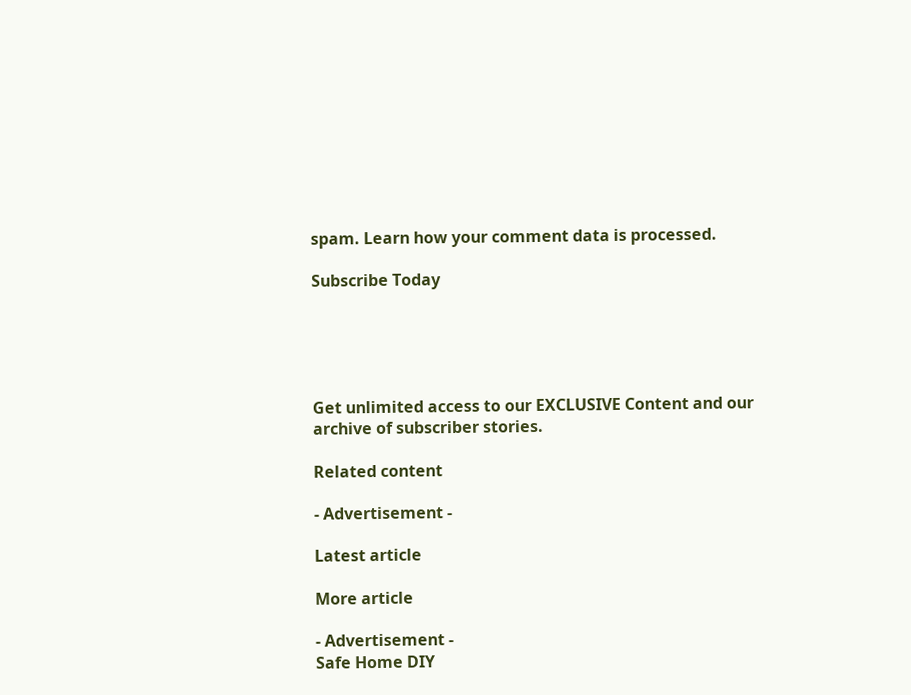spam. Learn how your comment data is processed.

Subscribe Today





Get unlimited access to our EXCLUSIVE Content and our archive of subscriber stories.

Related content

- Advertisement -

Latest article

More article

- Advertisement -
Safe Home DIY